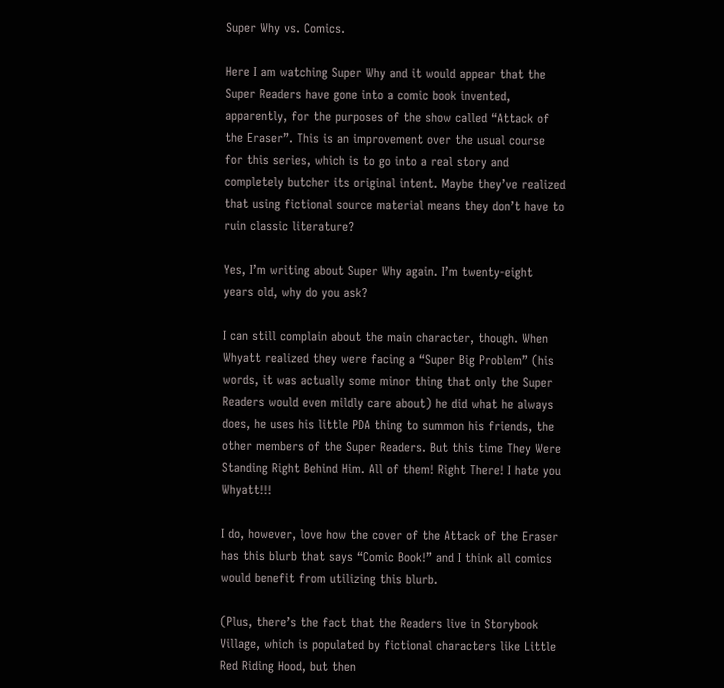Super Why vs. Comics.

Here I am watching Super Why and it would appear that the Super Readers have gone into a comic book invented, apparently, for the purposes of the show called “Attack of the Eraser”. This is an improvement over the usual course for this series, which is to go into a real story and completely butcher its original intent. Maybe they’ve realized that using fictional source material means they don’t have to ruin classic literature?

Yes, I’m writing about Super Why again. I’m twenty-eight years old, why do you ask?

I can still complain about the main character, though. When Whyatt realized they were facing a “Super Big Problem” (his words, it was actually some minor thing that only the Super Readers would even mildly care about) he did what he always does, he uses his little PDA thing to summon his friends, the other members of the Super Readers. But this time They Were Standing Right Behind Him. All of them! Right There! I hate you Whyatt!!!

I do, however, love how the cover of the Attack of the Eraser has this blurb that says “Comic Book!” and I think all comics would benefit from utilizing this blurb.

(Plus, there’s the fact that the Readers live in Storybook Village, which is populated by fictional characters like Little Red Riding Hood, but then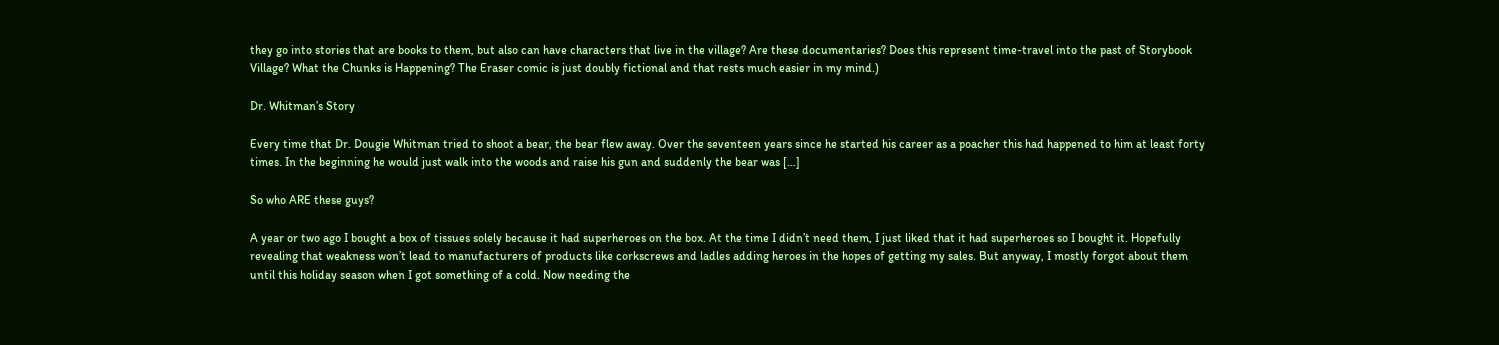they go into stories that are books to them, but also can have characters that live in the village? Are these documentaries? Does this represent time-travel into the past of Storybook Village? What the Chunks is Happening? The Eraser comic is just doubly fictional and that rests much easier in my mind.)

Dr. Whitman’s Story

Every time that Dr. Dougie Whitman tried to shoot a bear, the bear flew away. Over the seventeen years since he started his career as a poacher this had happened to him at least forty times. In the beginning he would just walk into the woods and raise his gun and suddenly the bear was […]

So who ARE these guys?

A year or two ago I bought a box of tissues solely because it had superheroes on the box. At the time I didn’t need them, I just liked that it had superheroes so I bought it. Hopefully revealing that weakness won’t lead to manufacturers of products like corkscrews and ladles adding heroes in the hopes of getting my sales. But anyway, I mostly forgot about them until this holiday season when I got something of a cold. Now needing the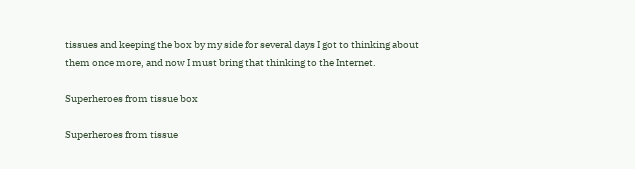tissues and keeping the box by my side for several days I got to thinking about them once more, and now I must bring that thinking to the Internet.

Superheroes from tissue box

Superheroes from tissue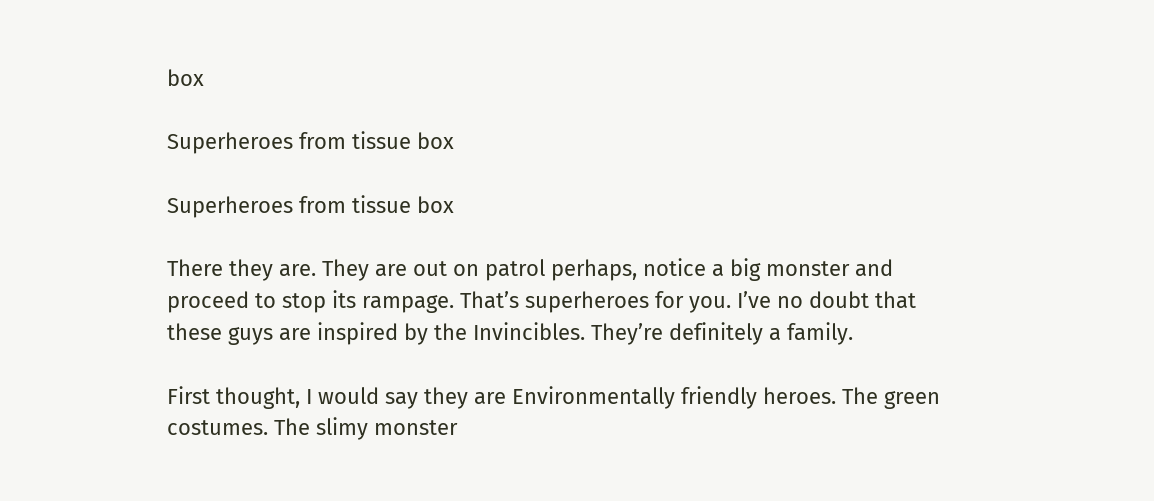box

Superheroes from tissue box

Superheroes from tissue box

There they are. They are out on patrol perhaps, notice a big monster and proceed to stop its rampage. That’s superheroes for you. I’ve no doubt that these guys are inspired by the Invincibles. They’re definitely a family.

First thought, I would say they are Environmentally friendly heroes. The green costumes. The slimy monster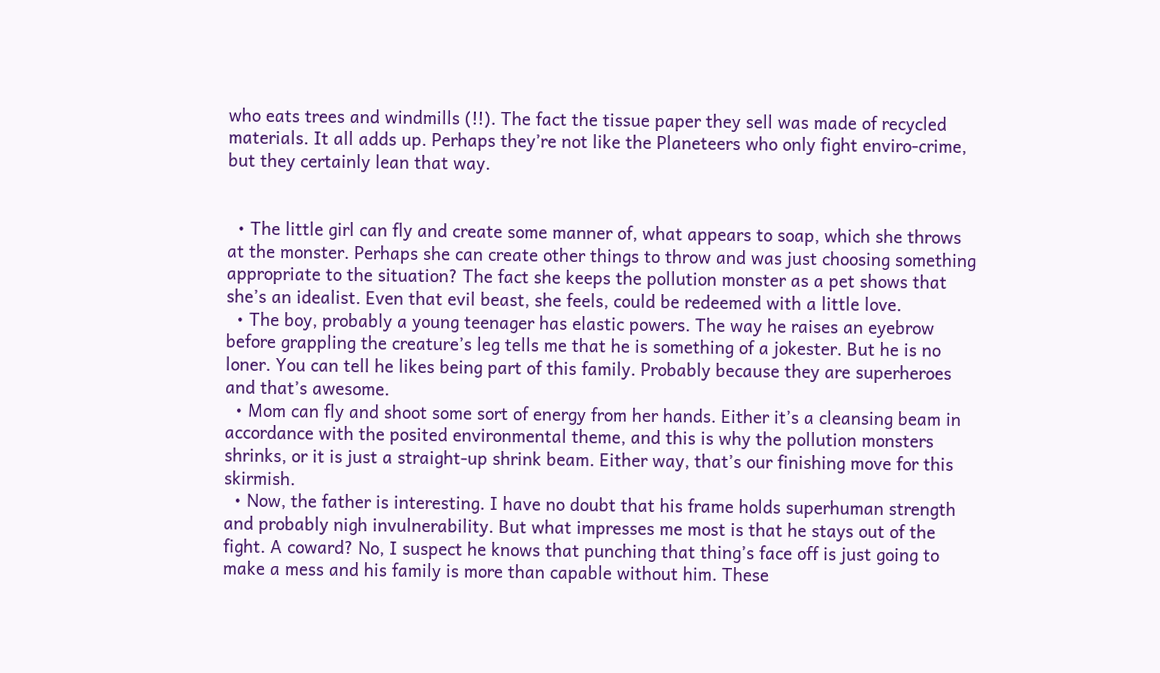who eats trees and windmills (!!). The fact the tissue paper they sell was made of recycled materials. It all adds up. Perhaps they’re not like the Planeteers who only fight enviro-crime, but they certainly lean that way.


  • The little girl can fly and create some manner of, what appears to soap, which she throws at the monster. Perhaps she can create other things to throw and was just choosing something appropriate to the situation? The fact she keeps the pollution monster as a pet shows that she’s an idealist. Even that evil beast, she feels, could be redeemed with a little love.
  • The boy, probably a young teenager has elastic powers. The way he raises an eyebrow before grappling the creature’s leg tells me that he is something of a jokester. But he is no loner. You can tell he likes being part of this family. Probably because they are superheroes and that’s awesome.
  • Mom can fly and shoot some sort of energy from her hands. Either it’s a cleansing beam in accordance with the posited environmental theme, and this is why the pollution monsters shrinks, or it is just a straight-up shrink beam. Either way, that’s our finishing move for this skirmish.
  • Now, the father is interesting. I have no doubt that his frame holds superhuman strength and probably nigh invulnerability. But what impresses me most is that he stays out of the fight. A coward? No, I suspect he knows that punching that thing’s face off is just going to make a mess and his family is more than capable without him. These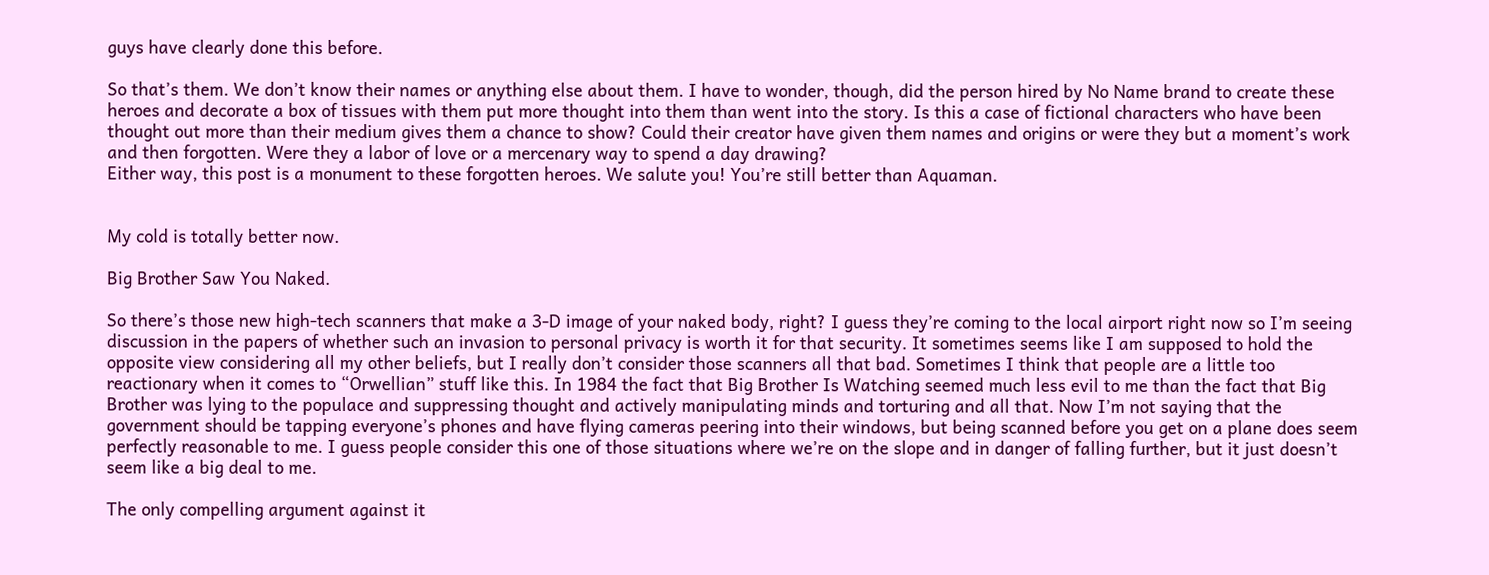guys have clearly done this before.

So that’s them. We don’t know their names or anything else about them. I have to wonder, though, did the person hired by No Name brand to create these heroes and decorate a box of tissues with them put more thought into them than went into the story. Is this a case of fictional characters who have been thought out more than their medium gives them a chance to show? Could their creator have given them names and origins or were they but a moment’s work and then forgotten. Were they a labor of love or a mercenary way to spend a day drawing?
Either way, this post is a monument to these forgotten heroes. We salute you! You’re still better than Aquaman.


My cold is totally better now.

Big Brother Saw You Naked.

So there’s those new high-tech scanners that make a 3-D image of your naked body, right? I guess they’re coming to the local airport right now so I’m seeing discussion in the papers of whether such an invasion to personal privacy is worth it for that security. It sometimes seems like I am supposed to hold the opposite view considering all my other beliefs, but I really don’t consider those scanners all that bad. Sometimes I think that people are a little too reactionary when it comes to “Orwellian” stuff like this. In 1984 the fact that Big Brother Is Watching seemed much less evil to me than the fact that Big Brother was lying to the populace and suppressing thought and actively manipulating minds and torturing and all that. Now I’m not saying that the government should be tapping everyone’s phones and have flying cameras peering into their windows, but being scanned before you get on a plane does seem perfectly reasonable to me. I guess people consider this one of those situations where we’re on the slope and in danger of falling further, but it just doesn’t seem like a big deal to me.

The only compelling argument against it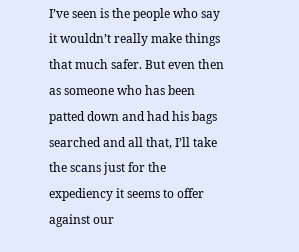I’ve seen is the people who say it wouldn’t really make things that much safer. But even then as someone who has been patted down and had his bags searched and all that, I’ll take the scans just for the expediency it seems to offer against our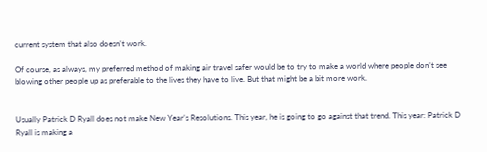current system that also doesn’t work.

Of course, as always, my preferred method of making air travel safer would be to try to make a world where people don’t see blowing other people up as preferable to the lives they have to live. But that might be a bit more work.


Usually Patrick D Ryall does not make New Year’s Resolutions. This year, he is going to go against that trend. This year: Patrick D Ryall is making a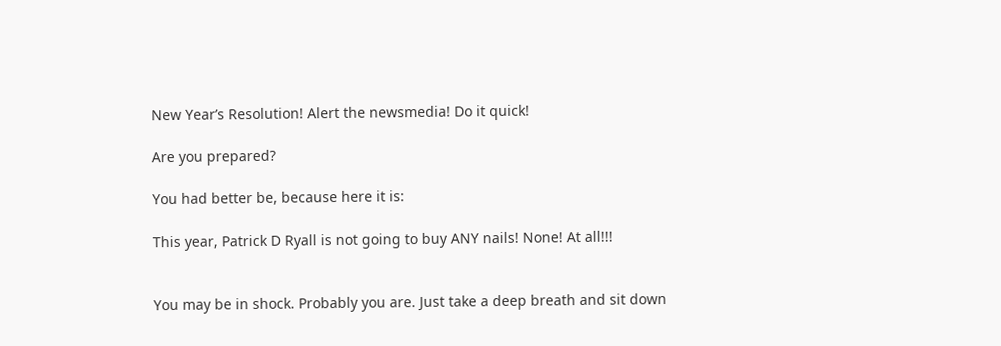New Year’s Resolution! Alert the newsmedia! Do it quick!

Are you prepared?

You had better be, because here it is:

This year, Patrick D Ryall is not going to buy ANY nails! None! At all!!!


You may be in shock. Probably you are. Just take a deep breath and sit down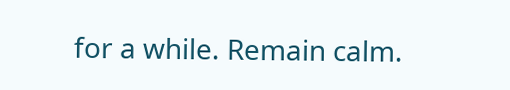for a while. Remain calm.